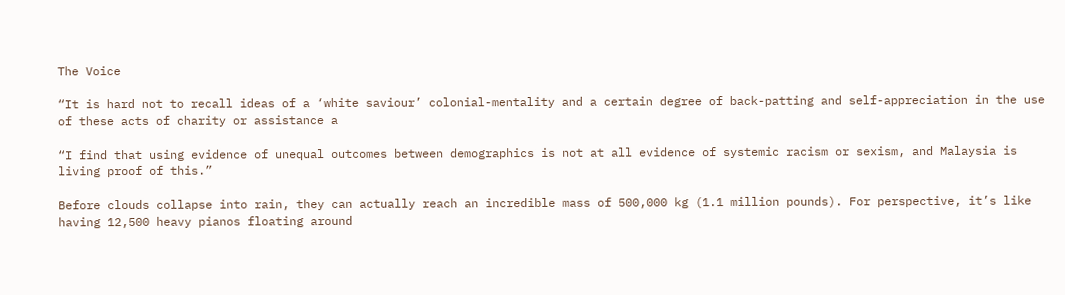The Voice

“It is hard not to recall ideas of a ‘white saviour’ colonial-mentality and a certain degree of back-patting and self-appreciation in the use of these acts of charity or assistance a

“I find that using evidence of unequal outcomes between demographics is not at all evidence of systemic racism or sexism, and Malaysia is living proof of this.”

Before clouds collapse into rain, they can actually reach an incredible mass of 500,000 kg (1.1 million pounds). For perspective, it’s like having 12,500 heavy pianos floating around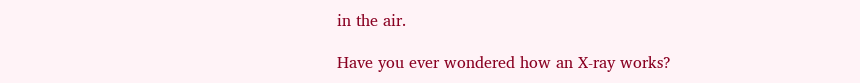in the air.

Have you ever wondered how an X-ray works?